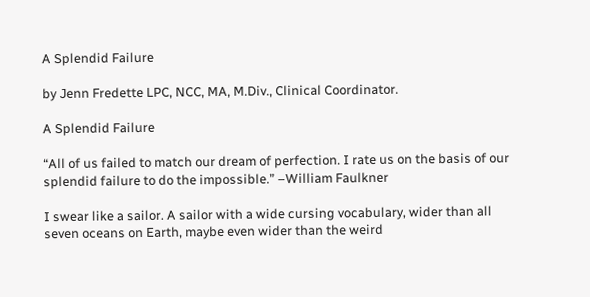A Splendid Failure

by Jenn Fredette LPC, NCC, MA, M.Div., Clinical Coordinator.

A Splendid Failure

“All of us failed to match our dream of perfection. I rate us on the basis of our splendid failure to do the impossible.” –William Faulkner

I swear like a sailor. A sailor with a wide cursing vocabulary, wider than all seven oceans on Earth, maybe even wider than the weird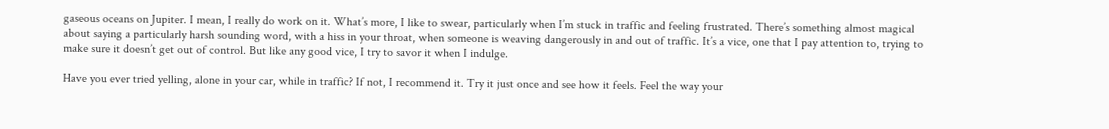gaseous oceans on Jupiter. I mean, I really do work on it. What’s more, I like to swear, particularly when I’m stuck in traffic and feeling frustrated. There’s something almost magical about saying a particularly harsh sounding word, with a hiss in your throat, when someone is weaving dangerously in and out of traffic. It’s a vice, one that I pay attention to, trying to make sure it doesn’t get out of control. But like any good vice, I try to savor it when I indulge.

Have you ever tried yelling, alone in your car, while in traffic? If not, I recommend it. Try it just once and see how it feels. Feel the way your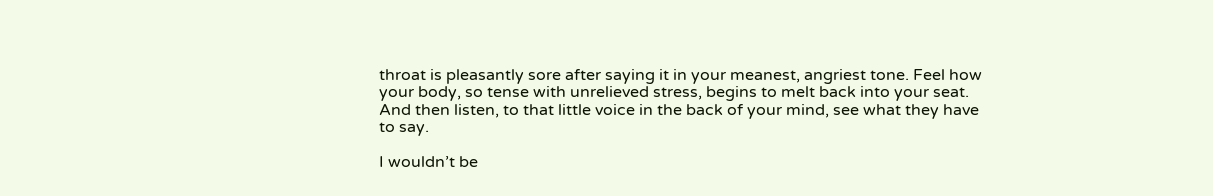throat is pleasantly sore after saying it in your meanest, angriest tone. Feel how your body, so tense with unrelieved stress, begins to melt back into your seat. And then listen, to that little voice in the back of your mind, see what they have to say.

I wouldn’t be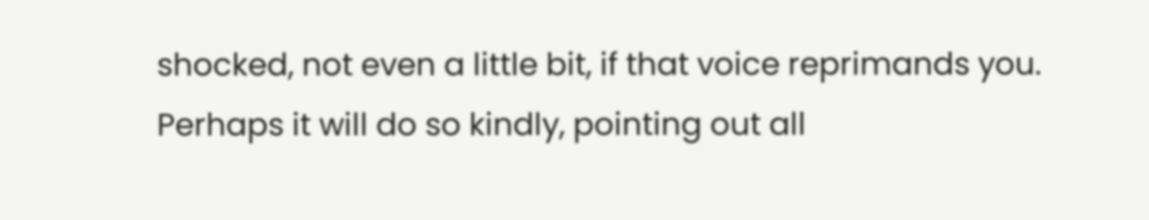shocked, not even a little bit, if that voice reprimands you. Perhaps it will do so kindly, pointing out all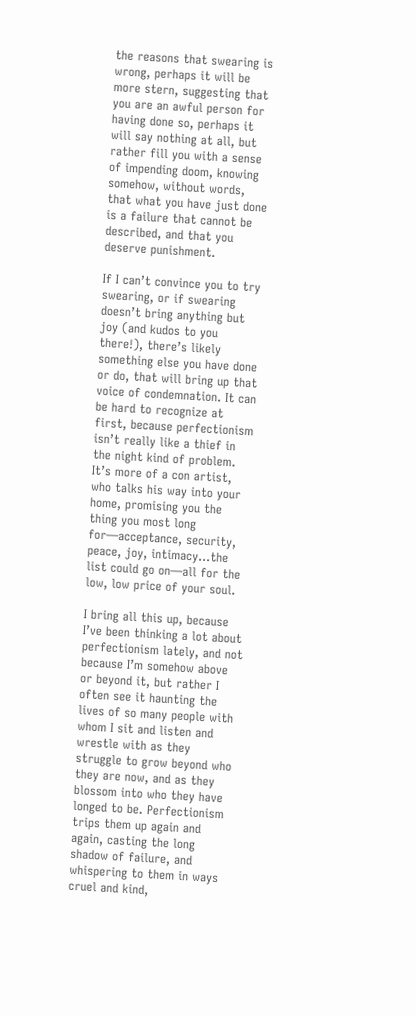the reasons that swearing is wrong, perhaps it will be more stern, suggesting that you are an awful person for having done so, perhaps it will say nothing at all, but rather fill you with a sense of impending doom, knowing somehow, without words, that what you have just done is a failure that cannot be described, and that you deserve punishment.

If I can’t convince you to try swearing, or if swearing doesn’t bring anything but joy (and kudos to you there!), there’s likely something else you have done or do, that will bring up that voice of condemnation. It can be hard to recognize at first, because perfectionism isn’t really like a thief in the night kind of problem. It’s more of a con artist, who talks his way into your home, promising you the thing you most long for—acceptance, security, peace, joy, intimacy…the list could go on—all for the low, low price of your soul.

I bring all this up, because I’ve been thinking a lot about perfectionism lately, and not because I’m somehow above or beyond it, but rather I often see it haunting the lives of so many people with whom I sit and listen and wrestle with as they struggle to grow beyond who they are now, and as they blossom into who they have longed to be. Perfectionism trips them up again and again, casting the long shadow of failure, and whispering to them in ways cruel and kind,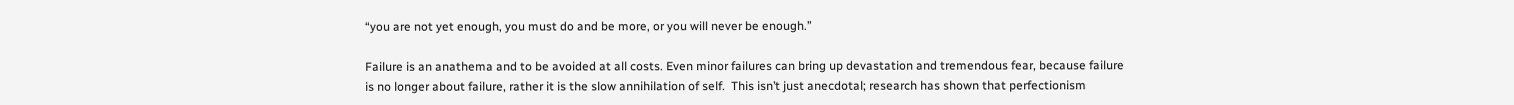“you are not yet enough, you must do and be more, or you will never be enough.”

Failure is an anathema and to be avoided at all costs. Even minor failures can bring up devastation and tremendous fear, because failure is no longer about failure, rather it is the slow annihilation of self.  This isn’t just anecdotal; research has shown that perfectionism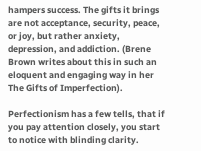hampers success. The gifts it brings are not acceptance, security, peace, or joy, but rather anxiety, depression, and addiction. (Brene Brown writes about this in such an eloquent and engaging way in her The Gifts of Imperfection).

Perfectionism has a few tells, that if you pay attention closely, you start to notice with blinding clarity.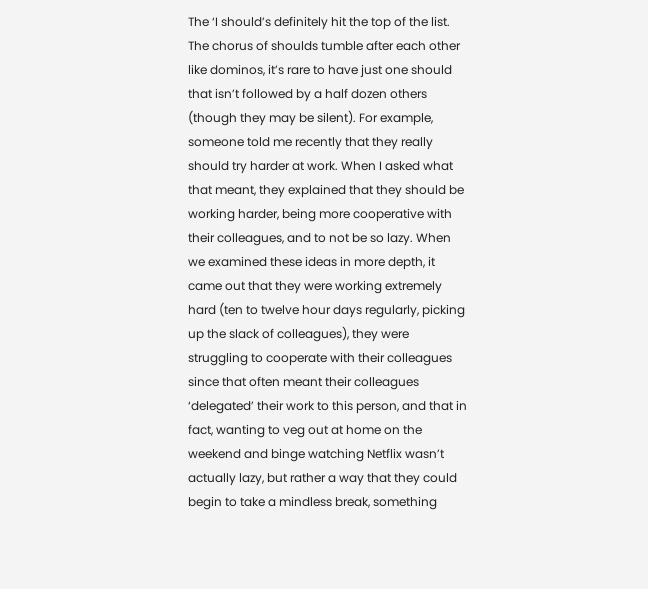The ‘I should’s definitely hit the top of the list. The chorus of shoulds tumble after each other like dominos, it’s rare to have just one should that isn’t followed by a half dozen others (though they may be silent). For example, someone told me recently that they really should try harder at work. When I asked what that meant, they explained that they should be working harder, being more cooperative with their colleagues, and to not be so lazy. When we examined these ideas in more depth, it came out that they were working extremely hard (ten to twelve hour days regularly, picking up the slack of colleagues), they were struggling to cooperate with their colleagues since that often meant their colleagues ‘delegated’ their work to this person, and that in fact, wanting to veg out at home on the weekend and binge watching Netflix wasn’t actually lazy, but rather a way that they could begin to take a mindless break, something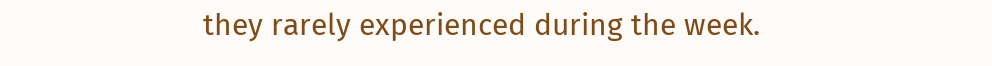they rarely experienced during the week.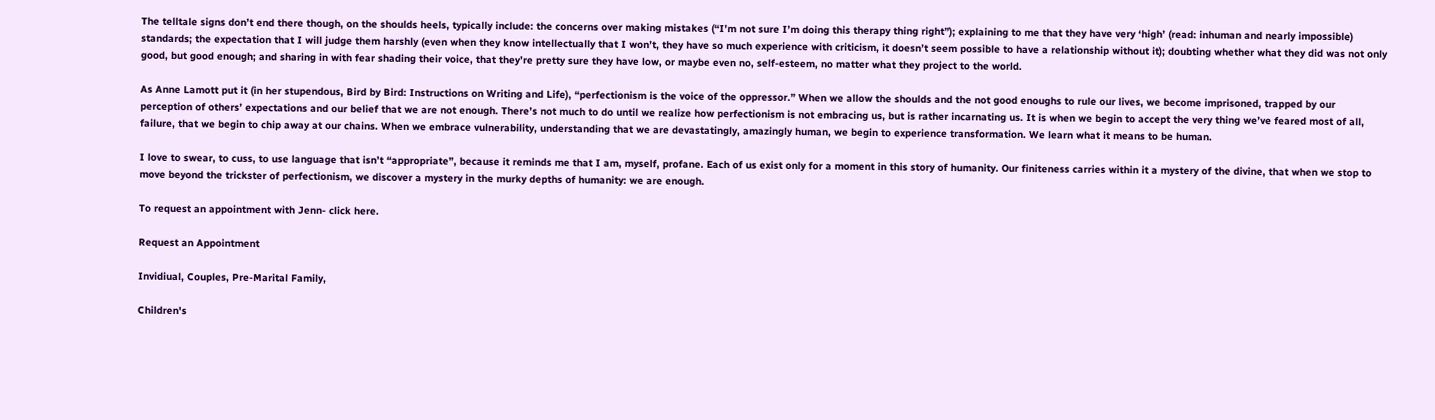The telltale signs don’t end there though, on the shoulds heels, typically include: the concerns over making mistakes (“I’m not sure I’m doing this therapy thing right”); explaining to me that they have very ‘high’ (read: inhuman and nearly impossible) standards; the expectation that I will judge them harshly (even when they know intellectually that I won’t, they have so much experience with criticism, it doesn’t seem possible to have a relationship without it); doubting whether what they did was not only good, but good enough; and sharing in with fear shading their voice, that they’re pretty sure they have low, or maybe even no, self-esteem, no matter what they project to the world.

As Anne Lamott put it (in her stupendous, Bird by Bird: Instructions on Writing and Life), “perfectionism is the voice of the oppressor.” When we allow the shoulds and the not good enoughs to rule our lives, we become imprisoned, trapped by our perception of others’ expectations and our belief that we are not enough. There’s not much to do until we realize how perfectionism is not embracing us, but is rather incarnating us. It is when we begin to accept the very thing we’ve feared most of all, failure, that we begin to chip away at our chains. When we embrace vulnerability, understanding that we are devastatingly, amazingly human, we begin to experience transformation. We learn what it means to be human.

I love to swear, to cuss, to use language that isn’t “appropriate”, because it reminds me that I am, myself, profane. Each of us exist only for a moment in this story of humanity. Our finiteness carries within it a mystery of the divine, that when we stop to move beyond the trickster of perfectionism, we discover a mystery in the murky depths of humanity: we are enough.

To request an appointment with Jenn- click here.

Request an Appointment

Invidiual, Couples, Pre-Marital Family,

Children's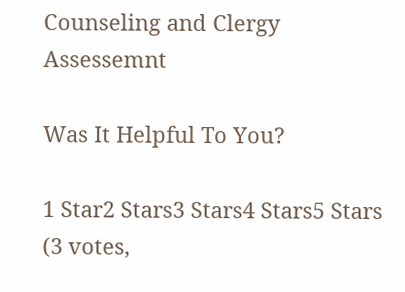Counseling and Clergy Assessemnt

Was It Helpful To You?

1 Star2 Stars3 Stars4 Stars5 Stars (3 votes,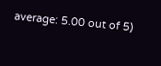average: 5.00 out of 5)